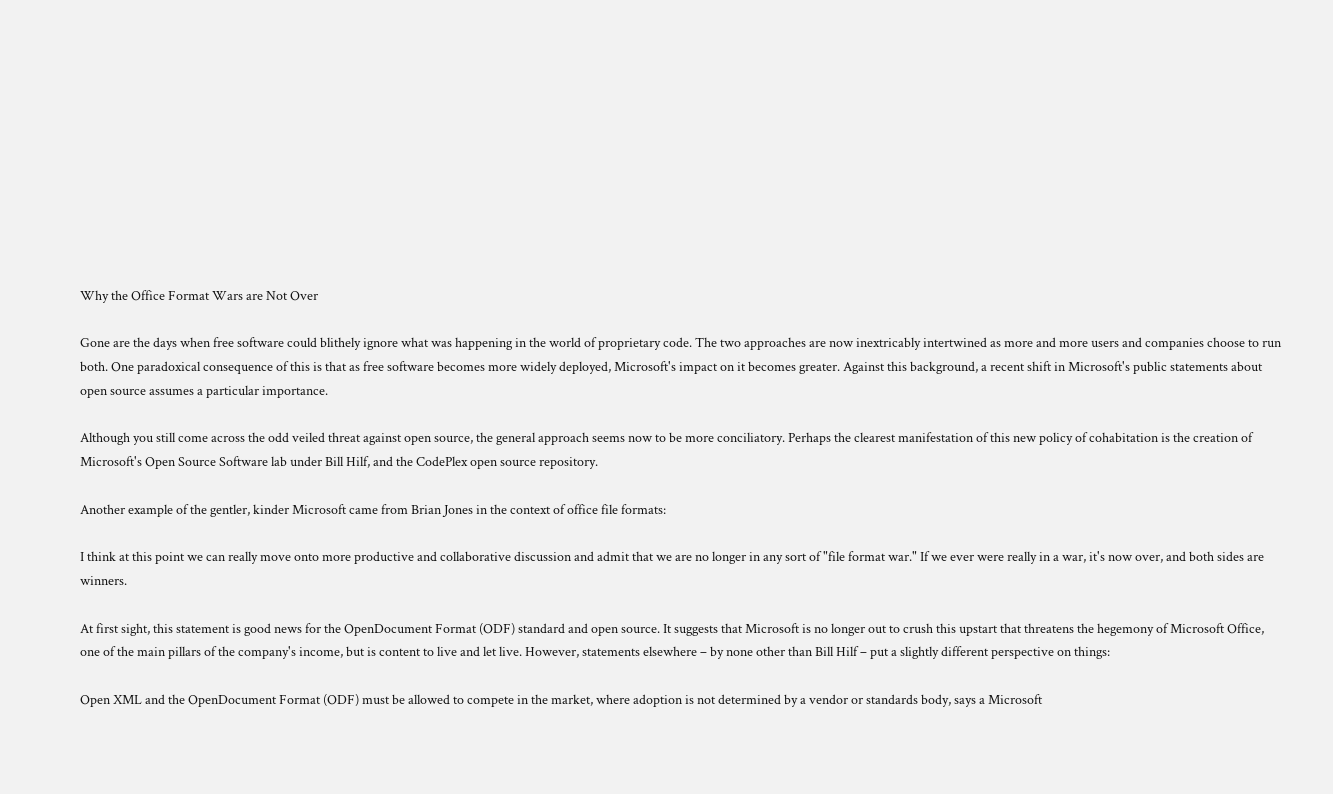Why the Office Format Wars are Not Over

Gone are the days when free software could blithely ignore what was happening in the world of proprietary code. The two approaches are now inextricably intertwined as more and more users and companies choose to run both. One paradoxical consequence of this is that as free software becomes more widely deployed, Microsoft's impact on it becomes greater. Against this background, a recent shift in Microsoft's public statements about open source assumes a particular importance.

Although you still come across the odd veiled threat against open source, the general approach seems now to be more conciliatory. Perhaps the clearest manifestation of this new policy of cohabitation is the creation of Microsoft's Open Source Software lab under Bill Hilf, and the CodePlex open source repository.

Another example of the gentler, kinder Microsoft came from Brian Jones in the context of office file formats:

I think at this point we can really move onto more productive and collaborative discussion and admit that we are no longer in any sort of "file format war." If we ever were really in a war, it's now over, and both sides are winners.

At first sight, this statement is good news for the OpenDocument Format (ODF) standard and open source. It suggests that Microsoft is no longer out to crush this upstart that threatens the hegemony of Microsoft Office, one of the main pillars of the company's income, but is content to live and let live. However, statements elsewhere – by none other than Bill Hilf – put a slightly different perspective on things:

Open XML and the OpenDocument Format (ODF) must be allowed to compete in the market, where adoption is not determined by a vendor or standards body, says a Microsoft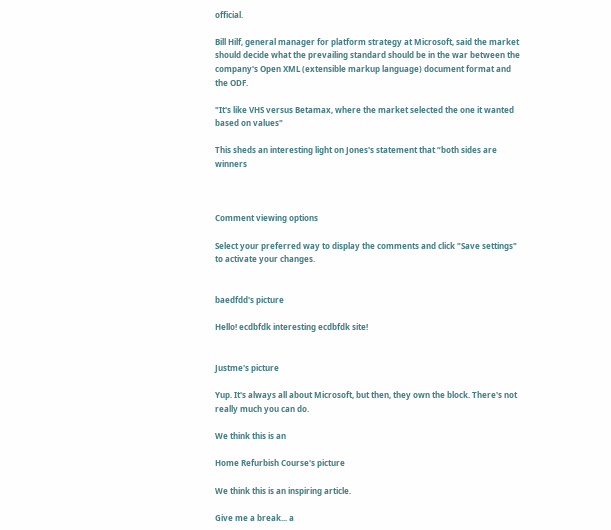official.

Bill Hilf, general manager for platform strategy at Microsoft, said the market should decide what the prevailing standard should be in the war between the company's Open XML (extensible markup language) document format and the ODF.

"It's like VHS versus Betamax, where the market selected the one it wanted based on values"

This sheds an interesting light on Jones's statement that “both sides are winners



Comment viewing options

Select your preferred way to display the comments and click "Save settings" to activate your changes.


baedfdd's picture

Hello! ecdbfdk interesting ecdbfdk site!


Justme's picture

Yup. It's always all about Microsoft, but then, they own the block. There's not really much you can do.

We think this is an

Home Refurbish Course's picture

We think this is an inspiring article.

Give me a break... a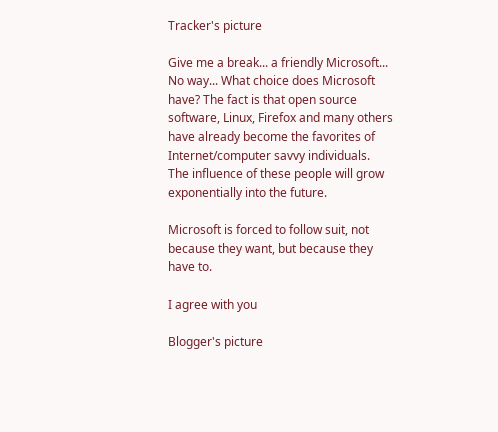Tracker's picture

Give me a break... a friendly Microsoft... No way... What choice does Microsoft have? The fact is that open source software, Linux, Firefox and many others have already become the favorites of Internet/computer savvy individuals. The influence of these people will grow exponentially into the future.

Microsoft is forced to follow suit, not because they want, but because they have to.

I agree with you

Blogger's picture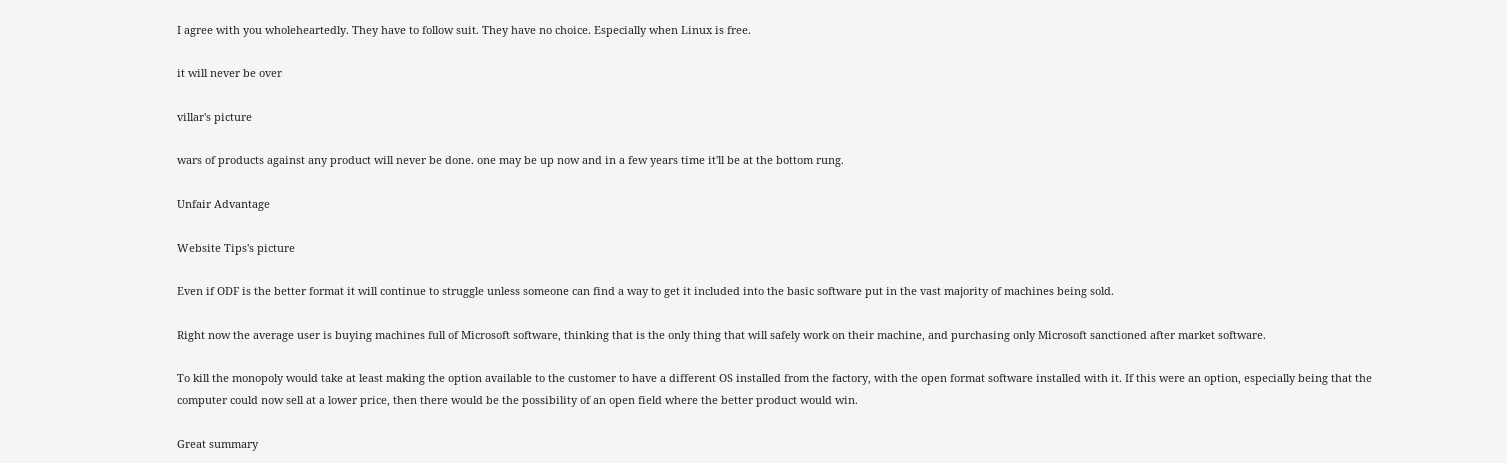I agree with you wholeheartedly. They have to follow suit. They have no choice. Especially when Linux is free.

it will never be over

villar's picture

wars of products against any product will never be done. one may be up now and in a few years time it'll be at the bottom rung.

Unfair Advantage

Website Tips's picture

Even if ODF is the better format it will continue to struggle unless someone can find a way to get it included into the basic software put in the vast majority of machines being sold.

Right now the average user is buying machines full of Microsoft software, thinking that is the only thing that will safely work on their machine, and purchasing only Microsoft sanctioned after market software.

To kill the monopoly would take at least making the option available to the customer to have a different OS installed from the factory, with the open format software installed with it. If this were an option, especially being that the computer could now sell at a lower price, then there would be the possibility of an open field where the better product would win.

Great summary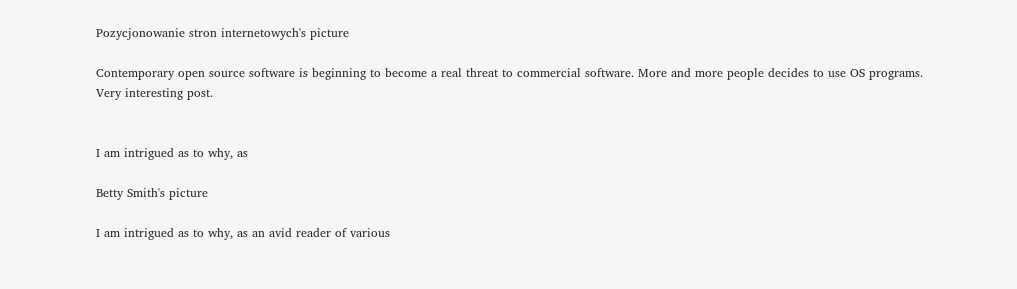Pozycjonowanie stron internetowych's picture

Contemporary open source software is beginning to become a real threat to commercial software. More and more people decides to use OS programs.
Very interesting post.


I am intrigued as to why, as

Betty Smith's picture

I am intrigued as to why, as an avid reader of various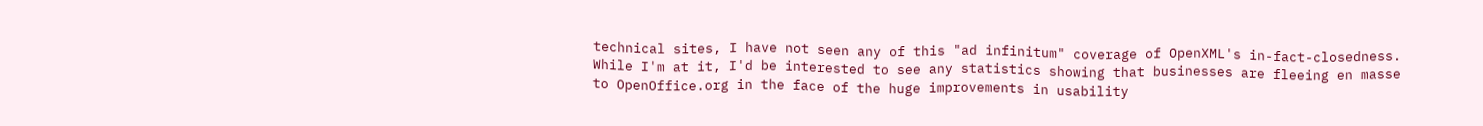technical sites, I have not seen any of this "ad infinitum" coverage of OpenXML's in-fact-closedness. While I'm at it, I'd be interested to see any statistics showing that businesses are fleeing en masse to OpenOffice.org in the face of the huge improvements in usability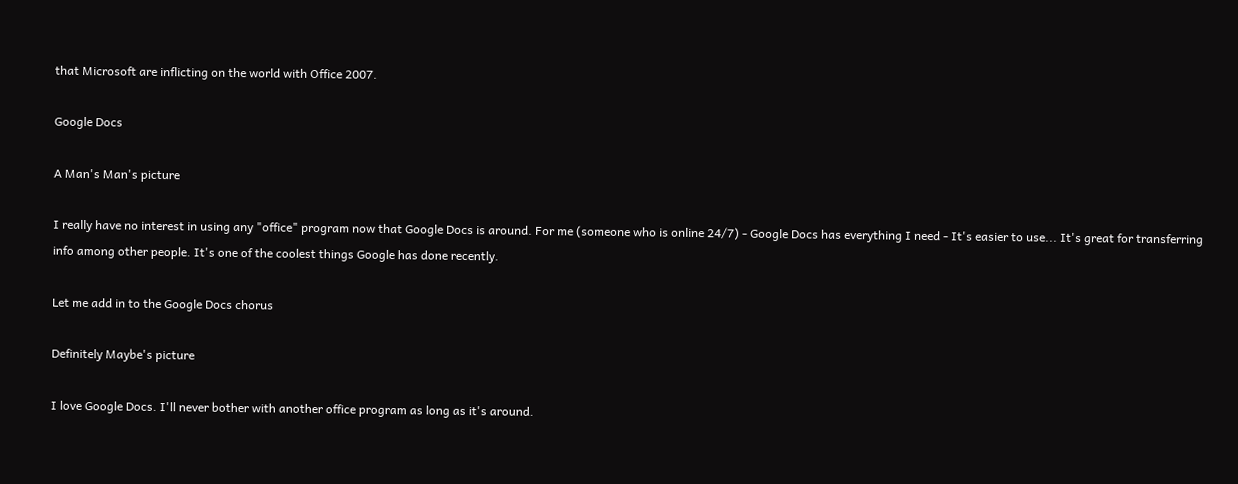that Microsoft are inflicting on the world with Office 2007.

Google Docs

A Man's Man's picture

I really have no interest in using any "office" program now that Google Docs is around. For me (someone who is online 24/7) - Google Docs has everything I need - It's easier to use... It's great for transferring info among other people. It's one of the coolest things Google has done recently.

Let me add in to the Google Docs chorus

Definitely Maybe's picture

I love Google Docs. I'll never bother with another office program as long as it's around.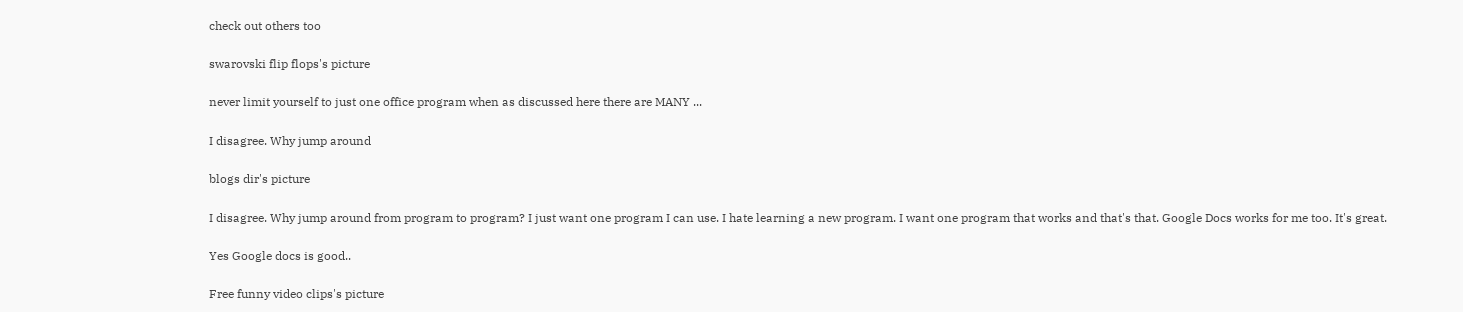check out others too

swarovski flip flops's picture

never limit yourself to just one office program when as discussed here there are MANY ...

I disagree. Why jump around

blogs dir's picture

I disagree. Why jump around from program to program? I just want one program I can use. I hate learning a new program. I want one program that works and that's that. Google Docs works for me too. It's great.

Yes Google docs is good..

Free funny video clips's picture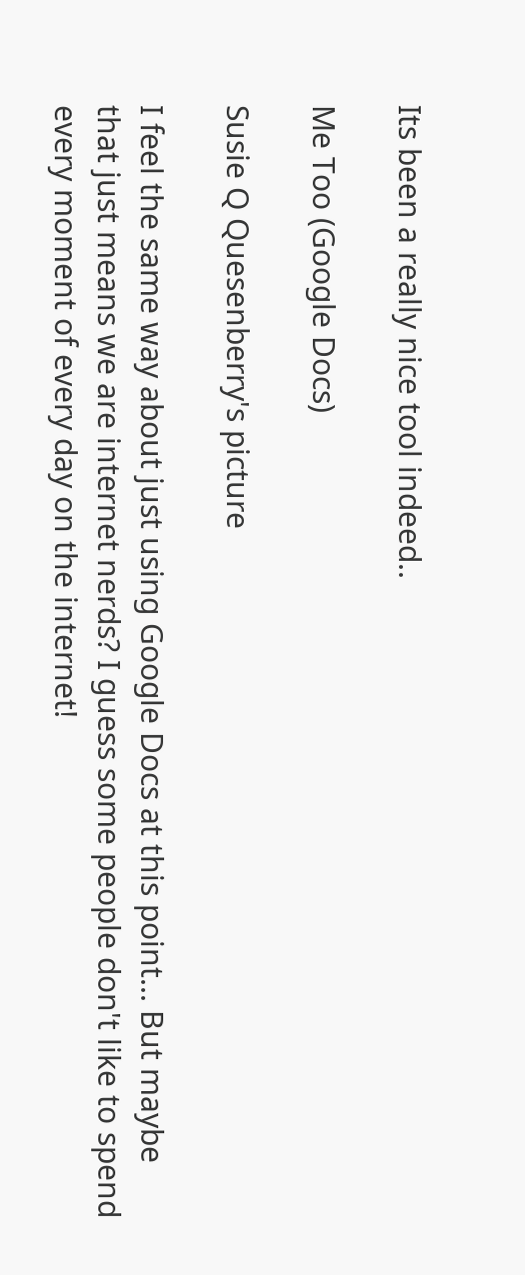Its been a really nice tool indeed..

Me Too (Google Docs)

Susie Q Quesenberry's picture

I feel the same way about just using Google Docs at this point... But maybe that just means we are internet nerds? I guess some people don't like to spend every moment of every day on the internet!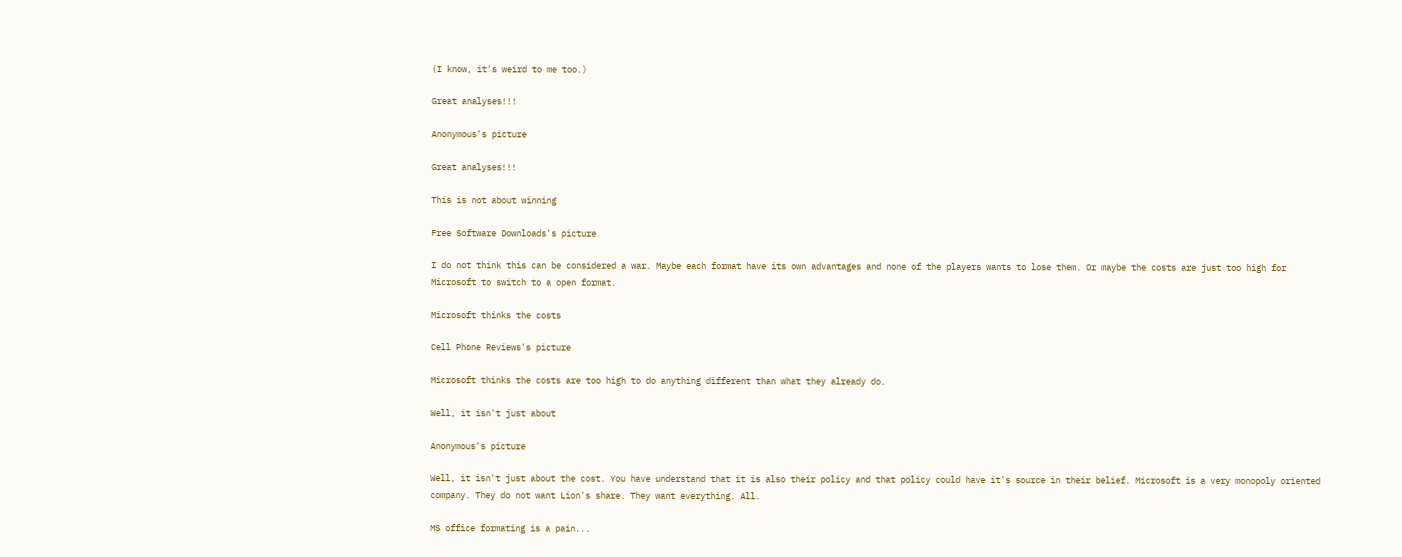(I know, it's weird to me too.)

Great analyses!!!

Anonymous's picture

Great analyses!!!

This is not about winning

Free Software Downloads's picture

I do not think this can be considered a war. Maybe each format have its own advantages and none of the players wants to lose them. Or maybe the costs are just too high for Microsoft to switch to a open format.

Microsoft thinks the costs

Cell Phone Reviews's picture

Microsoft thinks the costs are too high to do anything different than what they already do.

Well, it isn't just about

Anonymous's picture

Well, it isn't just about the cost. You have understand that it is also their policy and that policy could have it's source in their belief. Microsoft is a very monopoly oriented company. They do not want Lion's share. They want everything. All.

MS office formating is a pain...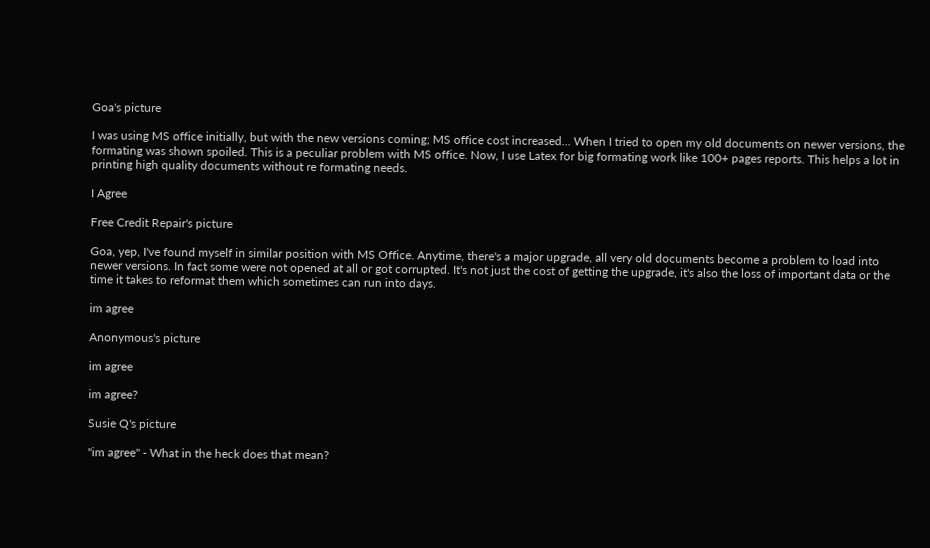Goa's picture

I was using MS office initially, but with the new versions coming; MS office cost increased... When I tried to open my old documents on newer versions, the formating was shown spoiled. This is a peculiar problem with MS office. Now, I use Latex for big formating work like 100+ pages reports. This helps a lot in printing high quality documents without re formating needs.

I Agree

Free Credit Repair's picture

Goa, yep, I've found myself in similar position with MS Office. Anytime, there's a major upgrade, all very old documents become a problem to load into newer versions. In fact some were not opened at all or got corrupted. It's not just the cost of getting the upgrade, it's also the loss of important data or the time it takes to reformat them which sometimes can run into days.

im agree

Anonymous's picture

im agree

im agree?

Susie Q's picture

"im agree" - What in the heck does that mean?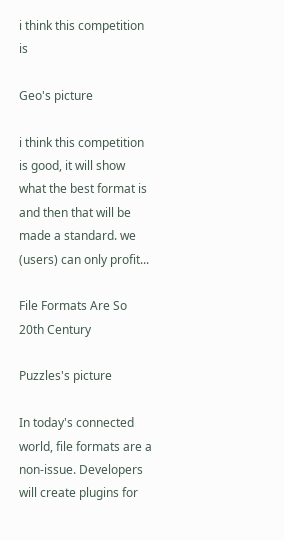i think this competition is

Geo's picture

i think this competition is good, it will show what the best format is and then that will be made a standard. we (users) can only profit...

File Formats Are So 20th Century

Puzzles's picture

In today's connected world, file formats are a non-issue. Developers will create plugins for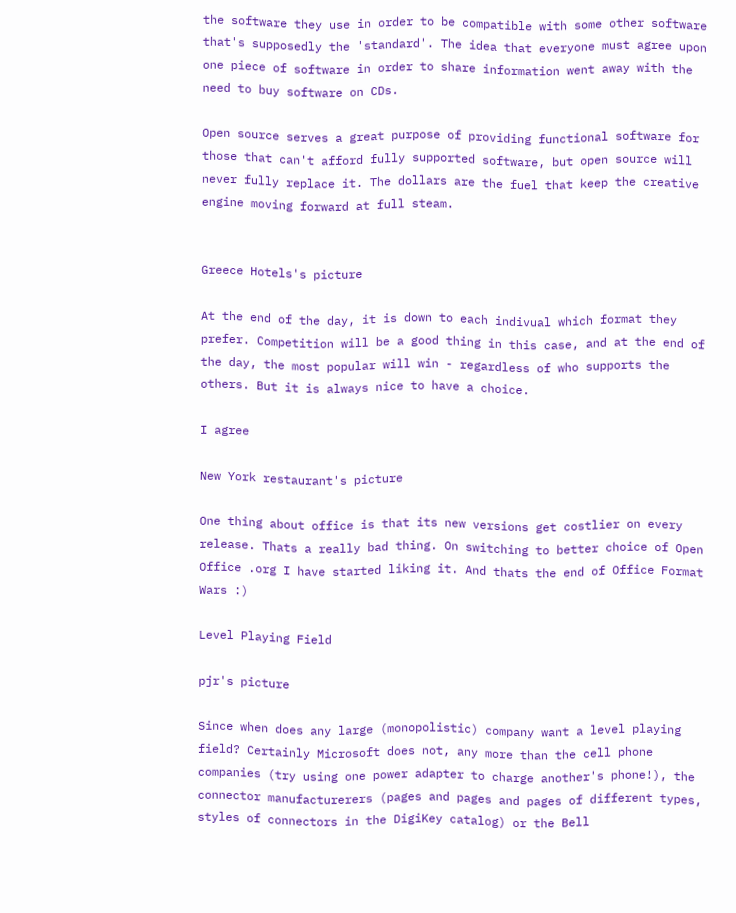the software they use in order to be compatible with some other software that's supposedly the 'standard'. The idea that everyone must agree upon one piece of software in order to share information went away with the need to buy software on CDs.

Open source serves a great purpose of providing functional software for those that can't afford fully supported software, but open source will never fully replace it. The dollars are the fuel that keep the creative engine moving forward at full steam.


Greece Hotels's picture

At the end of the day, it is down to each indivual which format they prefer. Competition will be a good thing in this case, and at the end of the day, the most popular will win - regardless of who supports the others. But it is always nice to have a choice.

I agree

New York restaurant's picture

One thing about office is that its new versions get costlier on every release. Thats a really bad thing. On switching to better choice of Open Office .org I have started liking it. And thats the end of Office Format Wars :)

Level Playing Field

pjr's picture

Since when does any large (monopolistic) company want a level playing field? Certainly Microsoft does not, any more than the cell phone companies (try using one power adapter to charge another's phone!), the connector manufacturerers (pages and pages and pages of different types, styles of connectors in the DigiKey catalog) or the Bell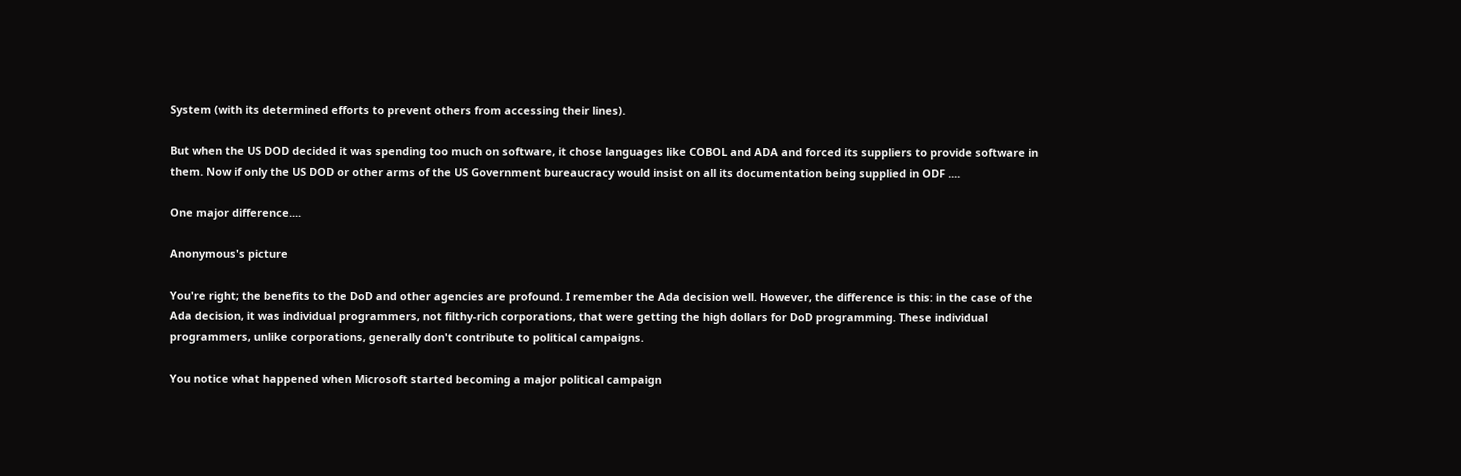System (with its determined efforts to prevent others from accessing their lines).

But when the US DOD decided it was spending too much on software, it chose languages like COBOL and ADA and forced its suppliers to provide software in them. Now if only the US DOD or other arms of the US Government bureaucracy would insist on all its documentation being supplied in ODF ....

One major difference....

Anonymous's picture

You're right; the benefits to the DoD and other agencies are profound. I remember the Ada decision well. However, the difference is this: in the case of the Ada decision, it was individual programmers, not filthy-rich corporations, that were getting the high dollars for DoD programming. These individual programmers, unlike corporations, generally don't contribute to political campaigns.

You notice what happened when Microsoft started becoming a major political campaign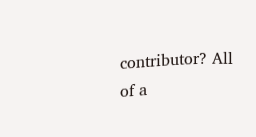contributor? All of a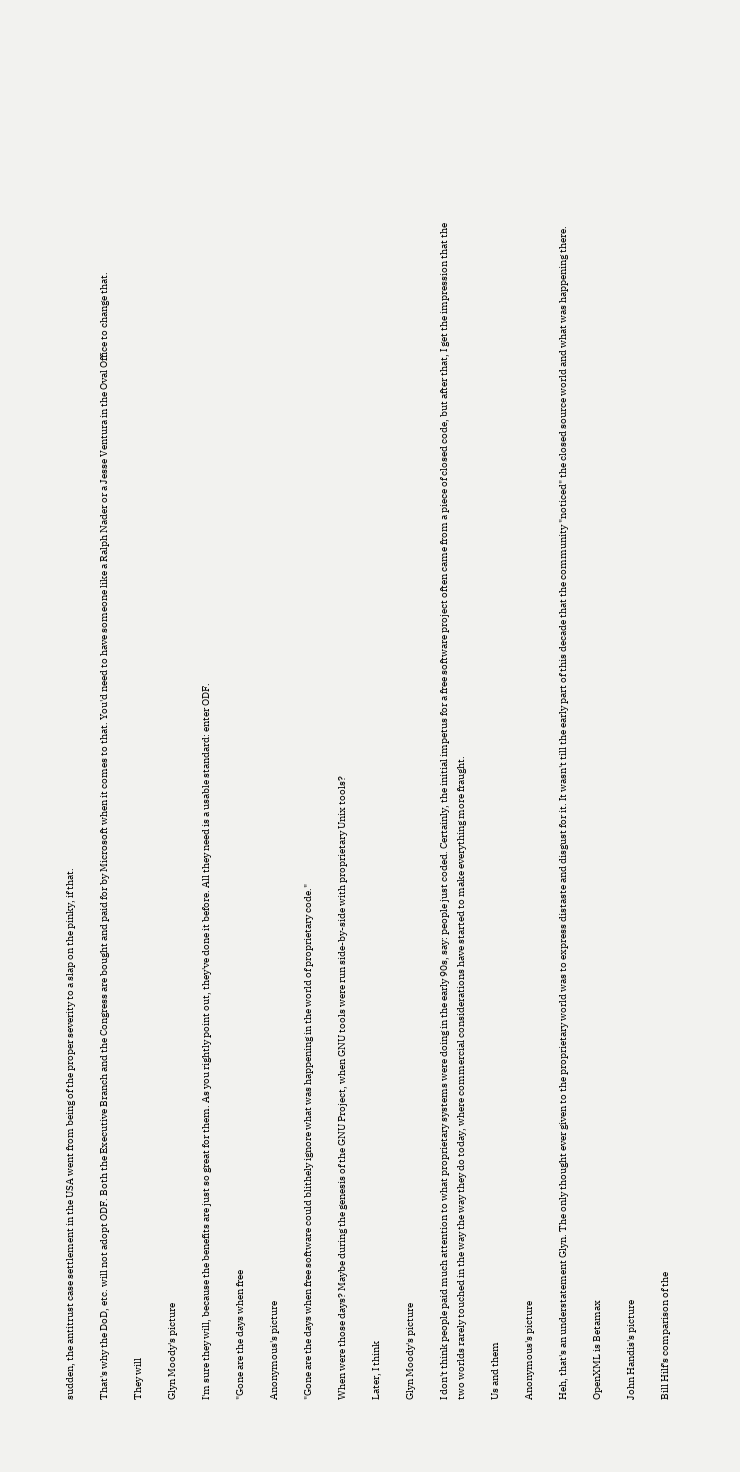sudden, the antitrust case settlement in the USA went from being of the proper severity to a slap on the pinky, if that.

That's why the DoD, etc. will not adopt ODF. Both the Executive Branch and the Congress are bought and paid for by Microsoft when it comes to that. You'd need to have someone like a Ralph Nader or a Jesse Ventura in the Oval Office to change that.

They will

Glyn Moody's picture

I'm sure they will, because the benefits are just so great for them. As you rightly point out, they've done it before. All they need is a usable standard: enter ODF.

"Gone are the days when free

Anonymous's picture

"Gone are the days when free software could blithely ignore what was happening in the world of proprietary code."

When were those days? Maybe during the genesis of the GNU Project, when GNU tools were run side-by-side with proprietary Unix tools?

Later, I think

Glyn Moody's picture

I don't think people paid much attention to what proprietary systems were doing in the early 90s, say: people just coded. Certainly, the initial impetus for a free software project often came from a piece of closed code, but after that, I get the impression that the two worlds rarely touched in the way the way they do today, where commercial considerations have started to make everything more fraught.

Us and them

Anonymous's picture

Heh, that's an understatement Glyn. The only thought ever given to the proprietary world was to express distaste and disgust for it. It wasn't till the early part of this decade that the community "noticed" the closed source world and what was happening there.

OpenXML is Betamax

John Handis's picture

Bill Hilf's comparison of the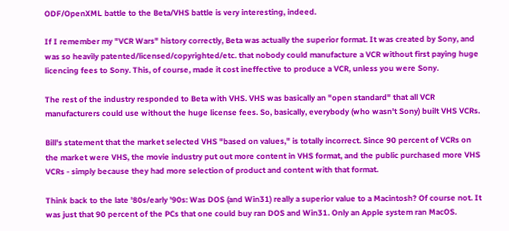ODF/OpenXML battle to the Beta/VHS battle is very interesting, indeed.

If I remember my "VCR Wars" history correctly, Beta was actually the superior format. It was created by Sony, and was so heavily patented/licensed/copyrighted/etc. that nobody could manufacture a VCR without first paying huge licencing fees to Sony. This, of course, made it cost ineffective to produce a VCR, unless you were Sony.

The rest of the industry responded to Beta with VHS. VHS was basically an "open standard" that all VCR manufacturers could use without the huge license fees. So, basically, everybody (who wasn't Sony) built VHS VCRs.

Bill's statement that the market selected VHS "based on values," is totally incorrect. Since 90 percent of VCRs on the market were VHS, the movie industry put out more content in VHS format, and the public purchased more VHS VCRs - simply because they had more selection of product and content with that format.

Think back to the late '80s/early '90s: Was DOS (and Win31) really a superior value to a Macintosh? Of course not. It was just that 90 percent of the PCs that one could buy ran DOS and Win31. Only an Apple system ran MacOS.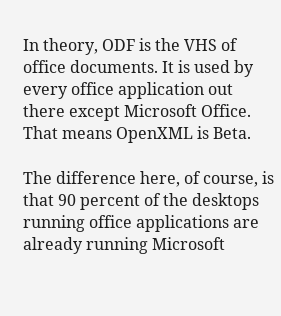In theory, ODF is the VHS of office documents. It is used by every office application out there except Microsoft Office. That means OpenXML is Beta.

The difference here, of course, is that 90 percent of the desktops running office applications are already running Microsoft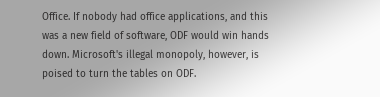Office. If nobody had office applications, and this was a new field of software, ODF would win hands down. Microsoft's illegal monopoly, however, is poised to turn the tables on ODF.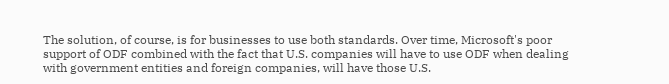The solution, of course, is for businesses to use both standards. Over time, Microsoft's poor support of ODF combined with the fact that U.S. companies will have to use ODF when dealing with government entities and foreign companies, will have those U.S.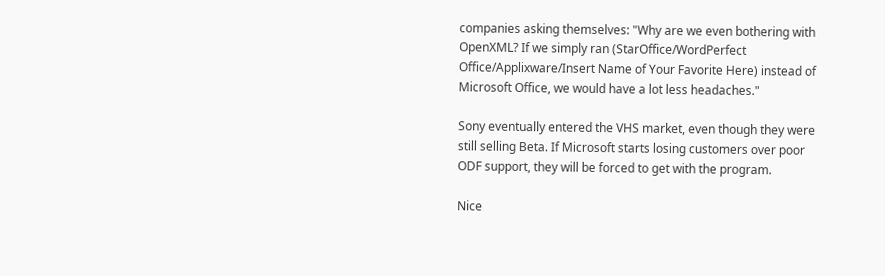companies asking themselves: "Why are we even bothering with OpenXML? If we simply ran (StarOffice/WordPerfect Office/Applixware/Insert Name of Your Favorite Here) instead of Microsoft Office, we would have a lot less headaches."

Sony eventually entered the VHS market, even though they were still selling Beta. If Microsoft starts losing customers over poor ODF support, they will be forced to get with the program.

Nice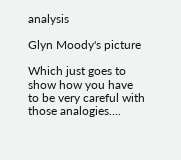analysis

Glyn Moody's picture

Which just goes to show how you have to be very careful with those analogies....